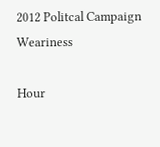2012 Politcal Campaign Weariness

Hour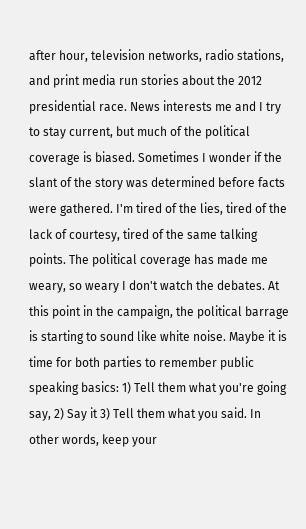after hour, television networks, radio stations, and print media run stories about the 2012 presidential race. News interests me and I try to stay current, but much of the political coverage is biased. Sometimes I wonder if the slant of the story was determined before facts were gathered. I'm tired of the lies, tired of the lack of courtesy, tired of the same talking points. The political coverage has made me weary, so weary I don't watch the debates. At this point in the campaign, the political barrage is starting to sound like white noise. Maybe it is time for both parties to remember public speaking basics: 1) Tell them what you're going say, 2) Say it 3) Tell them what you said. In other words, keep your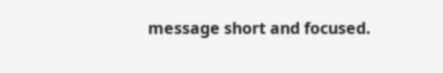message short and focused.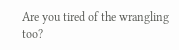Are you tired of the wrangling too?